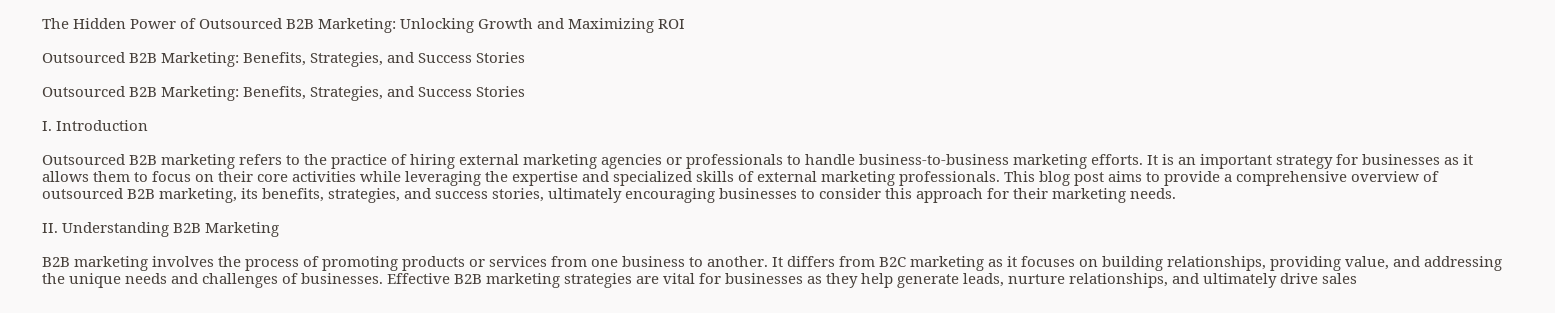The Hidden Power of Outsourced B2B Marketing: Unlocking Growth and Maximizing ROI

Outsourced B2B Marketing: Benefits, Strategies, and Success Stories

Outsourced B2B Marketing: Benefits, Strategies, and Success Stories

I. Introduction

Outsourced B2B marketing refers to the practice of hiring external marketing agencies or professionals to handle business-to-business marketing efforts. It is an important strategy for businesses as it allows them to focus on their core activities while leveraging the expertise and specialized skills of external marketing professionals. This blog post aims to provide a comprehensive overview of outsourced B2B marketing, its benefits, strategies, and success stories, ultimately encouraging businesses to consider this approach for their marketing needs.

II. Understanding B2B Marketing

B2B marketing involves the process of promoting products or services from one business to another. It differs from B2C marketing as it focuses on building relationships, providing value, and addressing the unique needs and challenges of businesses. Effective B2B marketing strategies are vital for businesses as they help generate leads, nurture relationships, and ultimately drive sales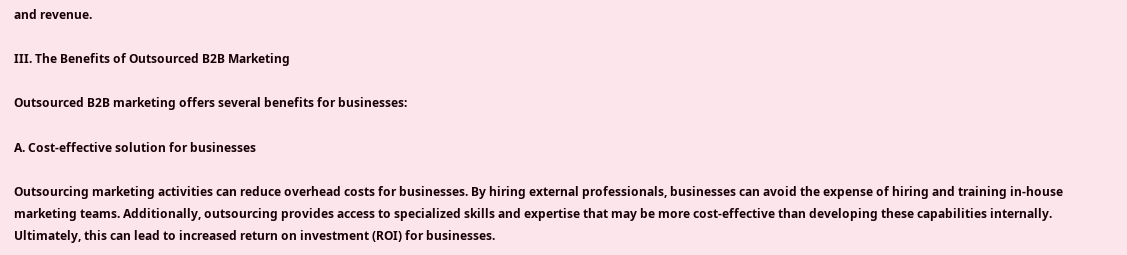and revenue.

III. The Benefits of Outsourced B2B Marketing

Outsourced B2B marketing offers several benefits for businesses:

A. Cost-effective solution for businesses

Outsourcing marketing activities can reduce overhead costs for businesses. By hiring external professionals, businesses can avoid the expense of hiring and training in-house marketing teams. Additionally, outsourcing provides access to specialized skills and expertise that may be more cost-effective than developing these capabilities internally. Ultimately, this can lead to increased return on investment (ROI) for businesses.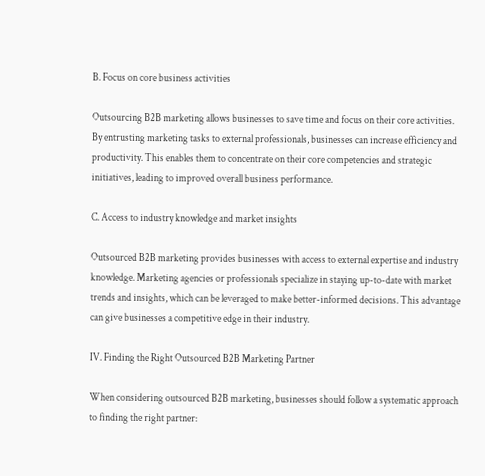B. Focus on core business activities

Outsourcing B2B marketing allows businesses to save time and focus on their core activities. By entrusting marketing tasks to external professionals, businesses can increase efficiency and productivity. This enables them to concentrate on their core competencies and strategic initiatives, leading to improved overall business performance.

C. Access to industry knowledge and market insights

Outsourced B2B marketing provides businesses with access to external expertise and industry knowledge. Marketing agencies or professionals specialize in staying up-to-date with market trends and insights, which can be leveraged to make better-informed decisions. This advantage can give businesses a competitive edge in their industry.

IV. Finding the Right Outsourced B2B Marketing Partner

When considering outsourced B2B marketing, businesses should follow a systematic approach to finding the right partner: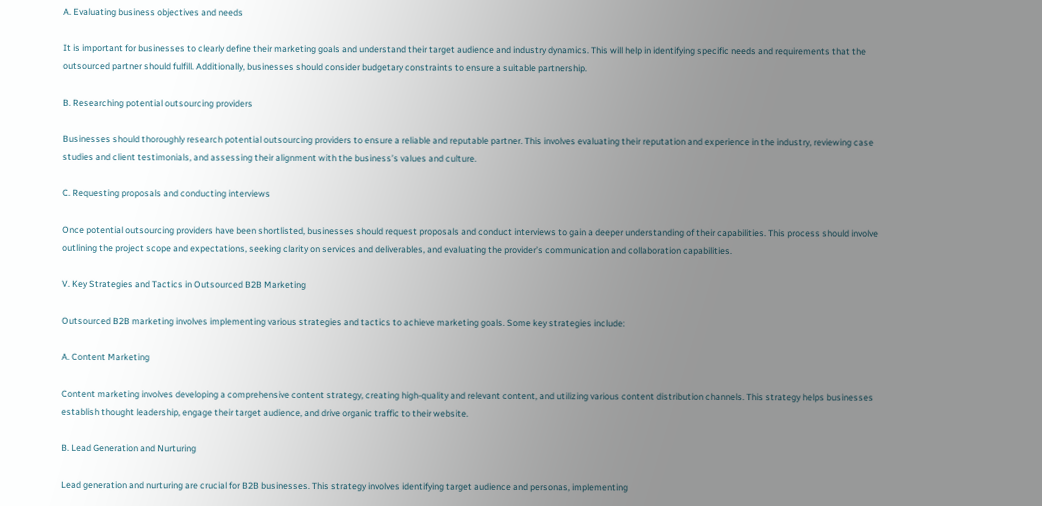A. Evaluating business objectives and needs

It is important for businesses to clearly define their marketing goals and understand their target audience and industry dynamics. This will help in identifying specific needs and requirements that the outsourced partner should fulfill. Additionally, businesses should consider budgetary constraints to ensure a suitable partnership.

B. Researching potential outsourcing providers

Businesses should thoroughly research potential outsourcing providers to ensure a reliable and reputable partner. This involves evaluating their reputation and experience in the industry, reviewing case studies and client testimonials, and assessing their alignment with the business’s values and culture.

C. Requesting proposals and conducting interviews

Once potential outsourcing providers have been shortlisted, businesses should request proposals and conduct interviews to gain a deeper understanding of their capabilities. This process should involve outlining the project scope and expectations, seeking clarity on services and deliverables, and evaluating the provider’s communication and collaboration capabilities.

V. Key Strategies and Tactics in Outsourced B2B Marketing

Outsourced B2B marketing involves implementing various strategies and tactics to achieve marketing goals. Some key strategies include:

A. Content Marketing

Content marketing involves developing a comprehensive content strategy, creating high-quality and relevant content, and utilizing various content distribution channels. This strategy helps businesses establish thought leadership, engage their target audience, and drive organic traffic to their website.

B. Lead Generation and Nurturing

Lead generation and nurturing are crucial for B2B businesses. This strategy involves identifying target audience and personas, implementing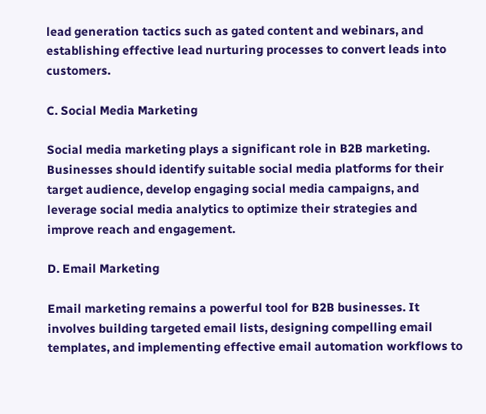lead generation tactics such as gated content and webinars, and establishing effective lead nurturing processes to convert leads into customers.

C. Social Media Marketing

Social media marketing plays a significant role in B2B marketing. Businesses should identify suitable social media platforms for their target audience, develop engaging social media campaigns, and leverage social media analytics to optimize their strategies and improve reach and engagement.

D. Email Marketing

Email marketing remains a powerful tool for B2B businesses. It involves building targeted email lists, designing compelling email templates, and implementing effective email automation workflows to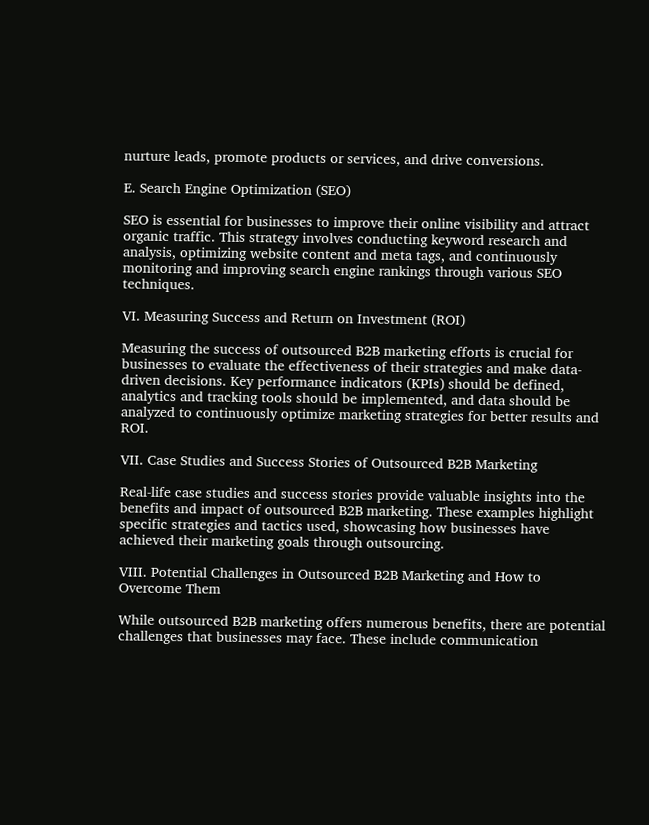nurture leads, promote products or services, and drive conversions.

E. Search Engine Optimization (SEO)

SEO is essential for businesses to improve their online visibility and attract organic traffic. This strategy involves conducting keyword research and analysis, optimizing website content and meta tags, and continuously monitoring and improving search engine rankings through various SEO techniques.

VI. Measuring Success and Return on Investment (ROI)

Measuring the success of outsourced B2B marketing efforts is crucial for businesses to evaluate the effectiveness of their strategies and make data-driven decisions. Key performance indicators (KPIs) should be defined, analytics and tracking tools should be implemented, and data should be analyzed to continuously optimize marketing strategies for better results and ROI.

VII. Case Studies and Success Stories of Outsourced B2B Marketing

Real-life case studies and success stories provide valuable insights into the benefits and impact of outsourced B2B marketing. These examples highlight specific strategies and tactics used, showcasing how businesses have achieved their marketing goals through outsourcing.

VIII. Potential Challenges in Outsourced B2B Marketing and How to Overcome Them

While outsourced B2B marketing offers numerous benefits, there are potential challenges that businesses may face. These include communication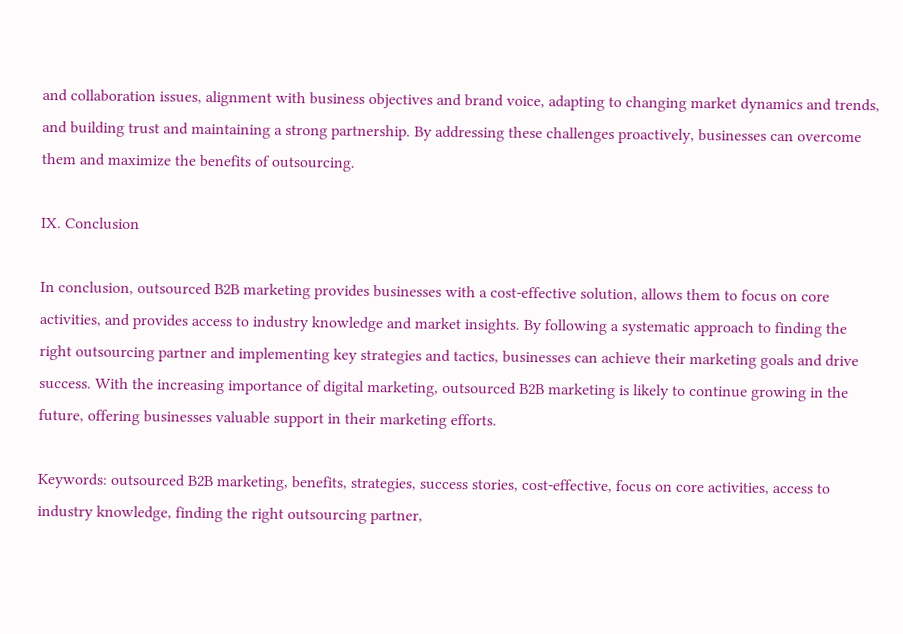and collaboration issues, alignment with business objectives and brand voice, adapting to changing market dynamics and trends, and building trust and maintaining a strong partnership. By addressing these challenges proactively, businesses can overcome them and maximize the benefits of outsourcing.

IX. Conclusion

In conclusion, outsourced B2B marketing provides businesses with a cost-effective solution, allows them to focus on core activities, and provides access to industry knowledge and market insights. By following a systematic approach to finding the right outsourcing partner and implementing key strategies and tactics, businesses can achieve their marketing goals and drive success. With the increasing importance of digital marketing, outsourced B2B marketing is likely to continue growing in the future, offering businesses valuable support in their marketing efforts.

Keywords: outsourced B2B marketing, benefits, strategies, success stories, cost-effective, focus on core activities, access to industry knowledge, finding the right outsourcing partner,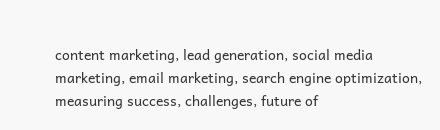content marketing, lead generation, social media marketing, email marketing, search engine optimization, measuring success, challenges, future of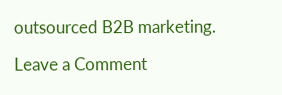outsourced B2B marketing.

Leave a Comment